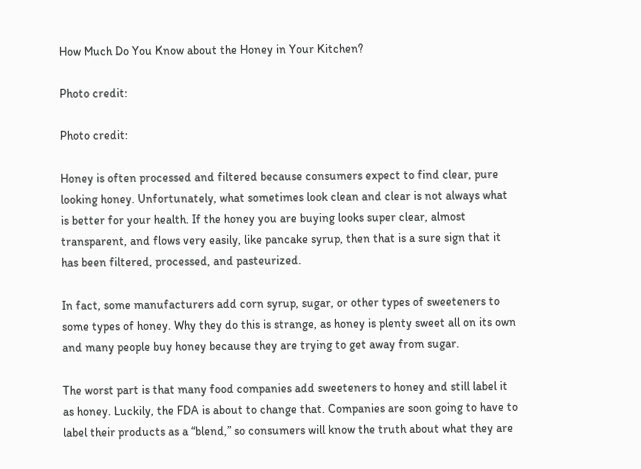How Much Do You Know about the Honey in Your Kitchen?

Photo credit:

Photo credit:

Honey is often processed and filtered because consumers expect to find clear, pure looking honey. Unfortunately, what sometimes look clean and clear is not always what is better for your health. If the honey you are buying looks super clear, almost transparent, and flows very easily, like pancake syrup, then that is a sure sign that it has been filtered, processed, and pasteurized.

In fact, some manufacturers add corn syrup, sugar, or other types of sweeteners to some types of honey. Why they do this is strange, as honey is plenty sweet all on its own and many people buy honey because they are trying to get away from sugar.

The worst part is that many food companies add sweeteners to honey and still label it as honey. Luckily, the FDA is about to change that. Companies are soon going to have to label their products as a “blend,” so consumers will know the truth about what they are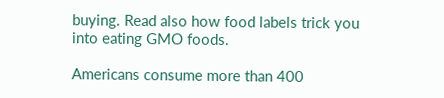buying. Read also how food labels trick you into eating GMO foods.

Americans consume more than 400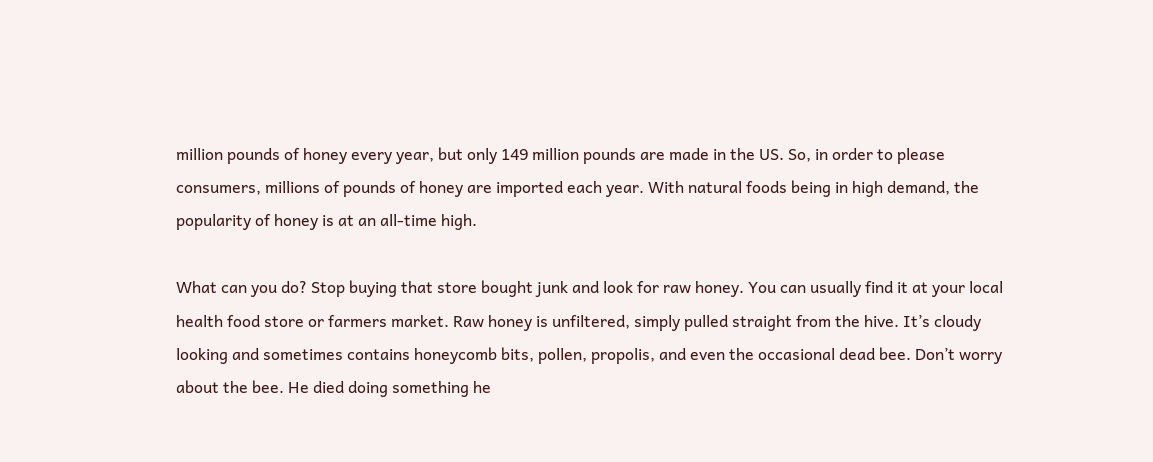million pounds of honey every year, but only 149 million pounds are made in the US. So, in order to please consumers, millions of pounds of honey are imported each year. With natural foods being in high demand, the popularity of honey is at an all-time high.

What can you do? Stop buying that store bought junk and look for raw honey. You can usually find it at your local health food store or farmers market. Raw honey is unfiltered, simply pulled straight from the hive. It’s cloudy looking and sometimes contains honeycomb bits, pollen, propolis, and even the occasional dead bee. Don’t worry about the bee. He died doing something he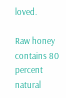loved.

Raw honey contains 80 percent natural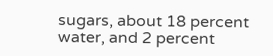sugars, about 18 percent water, and 2 percent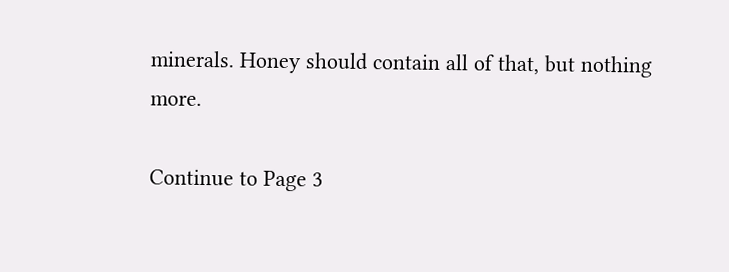minerals. Honey should contain all of that, but nothing more.

Continue to Page 3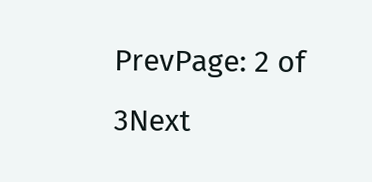PrevPage: 2 of 3Next